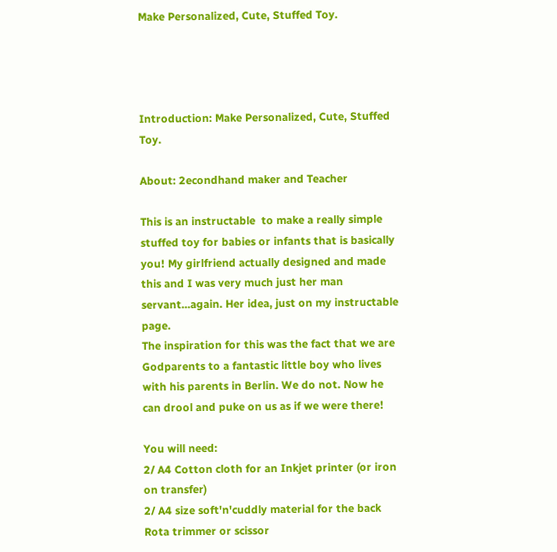Make Personalized, Cute, Stuffed Toy.




Introduction: Make Personalized, Cute, Stuffed Toy.

About: 2econdhand maker and Teacher

This is an instructable  to make a really simple stuffed toy for babies or infants that is basically you! My girlfriend actually designed and made this and I was very much just her man servant...again. Her idea, just on my instructable page.
The inspiration for this was the fact that we are Godparents to a fantastic little boy who lives with his parents in Berlin. We do not. Now he can drool and puke on us as if we were there!

You will need:
2/ A4 Cotton cloth for an Inkjet printer (or iron on transfer)
2/ A4 size soft'n'cuddly material for the back
Rota trimmer or scissor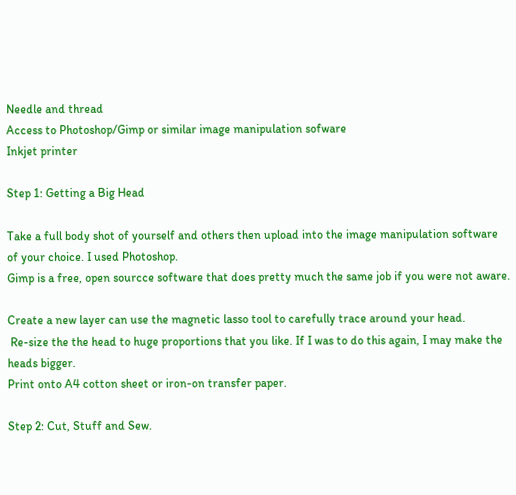Needle and thread
Access to Photoshop/Gimp or similar image manipulation sofware
Inkjet printer

Step 1: Getting a Big Head

Take a full body shot of yourself and others then upload into the image manipulation software of your choice. I used Photoshop.
Gimp is a free, open sourcce software that does pretty much the same job if you were not aware.

Create a new layer can use the magnetic lasso tool to carefully trace around your head.
 Re-size the the head to huge proportions that you like. If I was to do this again, I may make the heads bigger.
Print onto A4 cotton sheet or iron-on transfer paper.

Step 2: Cut, Stuff and Sew.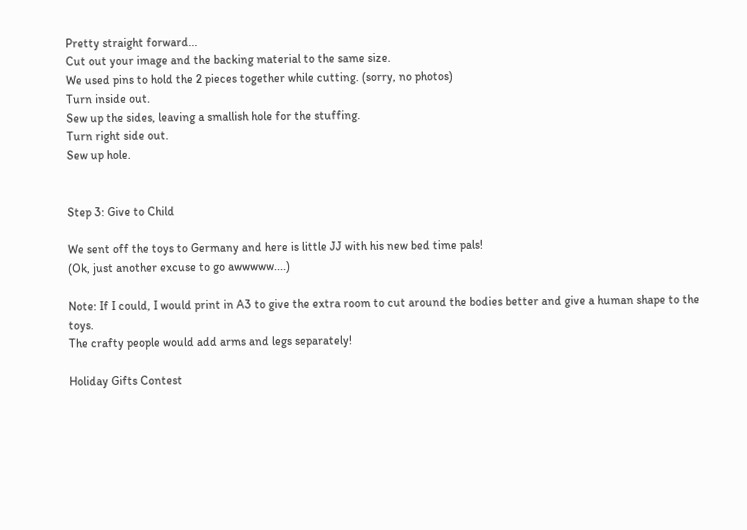Pretty straight forward...
Cut out your image and the backing material to the same size.
We used pins to hold the 2 pieces together while cutting. (sorry, no photos)
Turn inside out.
Sew up the sides, leaving a smallish hole for the stuffing.
Turn right side out.
Sew up hole.


Step 3: Give to Child

We sent off the toys to Germany and here is little JJ with his new bed time pals!
(Ok, just another excuse to go awwwww....)

Note: If I could, I would print in A3 to give the extra room to cut around the bodies better and give a human shape to the toys.
The crafty people would add arms and legs separately!

Holiday Gifts Contest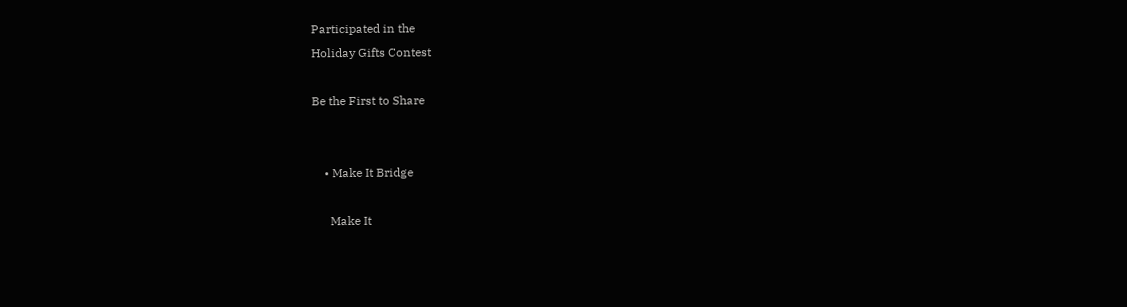Participated in the
Holiday Gifts Contest

Be the First to Share


    • Make It Bridge

      Make It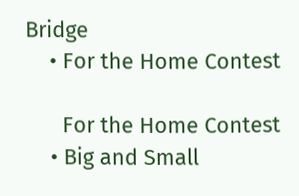Bridge
    • For the Home Contest

      For the Home Contest
    • Big and Small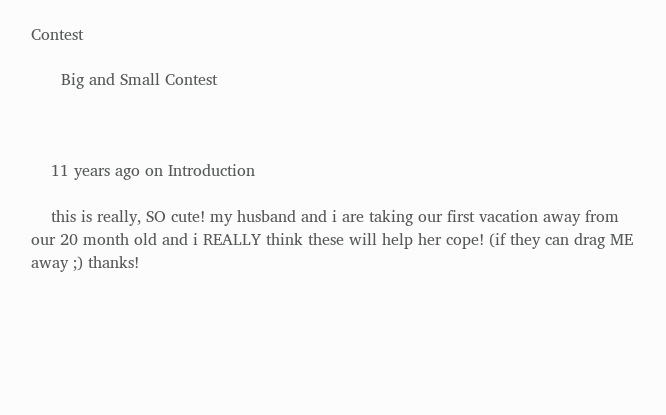Contest

      Big and Small Contest



    11 years ago on Introduction

    this is really, SO cute! my husband and i are taking our first vacation away from our 20 month old and i REALLY think these will help her cope! (if they can drag ME away ;) thanks!